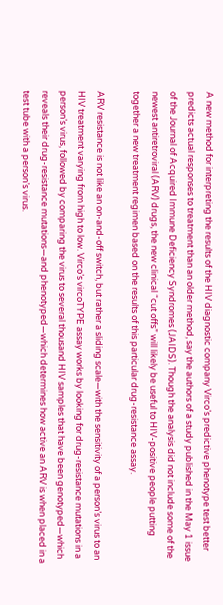A new method for interpreting the results of the HIV diagnostic company Virco’s predictive phenotype test better predicts actual responses to treatment than an older method, say the authors of a study published in the May 1 issue of the Journal of Acquired Immune Deficiency Syndromes (JAIDS). Though the analysis did not include some of the newest antiretroviral (ARV) drugs, the new clinical “cut offs” will likely be useful to HIV-positive people putting together a new treatment regimen based on the results of this particular drug-resistance assay.

ARV resistance is not like an on-and-off switch, but rather a sliding scale—with the sensitivity of a person’s virus to an HIV treatment varying from high to low. Virco’s vircoTYPE assay works by looking for drug-resistance mutations in a person’s virus, followed by comparing the virus to several thousand HIV samples that have been genotyped—which reveals their drug-resistance mutations—and phenotyped—which determines how active an ARV is when placed in a test tube with a person’s virus.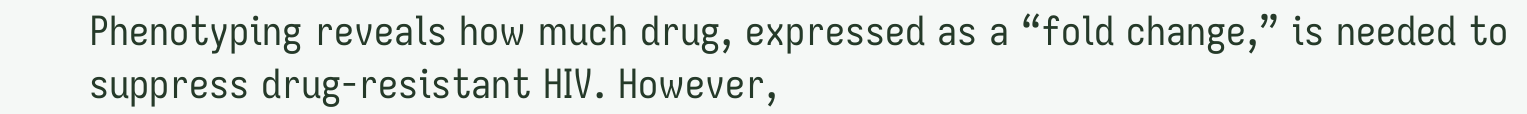Phenotyping reveals how much drug, expressed as a “fold change,” is needed to suppress drug-resistant HIV. However,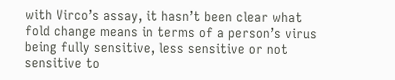with Virco’s assay, it hasn’t been clear what fold change means in terms of a person’s virus being fully sensitive, less sensitive or not sensitive to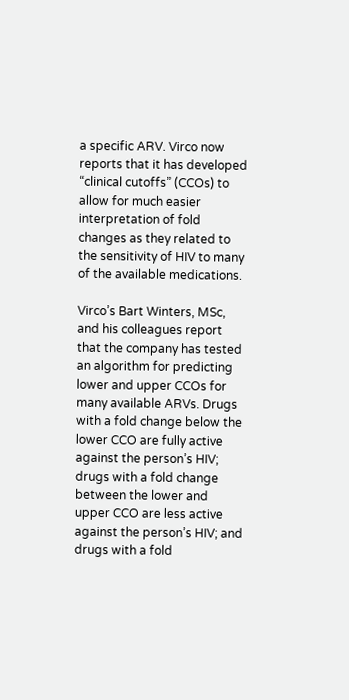a specific ARV. Virco now reports that it has developed “clinical cutoffs” (CCOs) to allow for much easier interpretation of fold changes as they related to the sensitivity of HIV to many of the available medications.

Virco’s Bart Winters, MSc, and his colleagues report that the company has tested an algorithm for predicting lower and upper CCOs for many available ARVs. Drugs with a fold change below the lower CCO are fully active against the person’s HIV; drugs with a fold change between the lower and upper CCO are less active against the person’s HIV; and drugs with a fold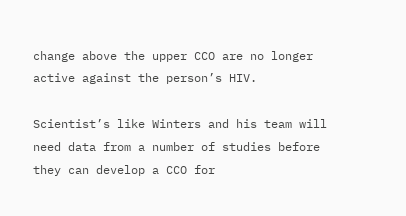change above the upper CCO are no longer active against the person’s HIV.

Scientist’s like Winters and his team will need data from a number of studies before they can develop a CCO for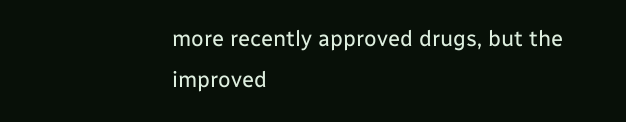more recently approved drugs, but the improved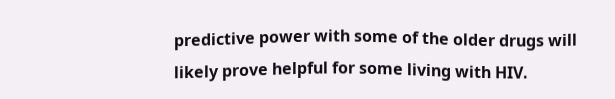predictive power with some of the older drugs will likely prove helpful for some living with HIV.